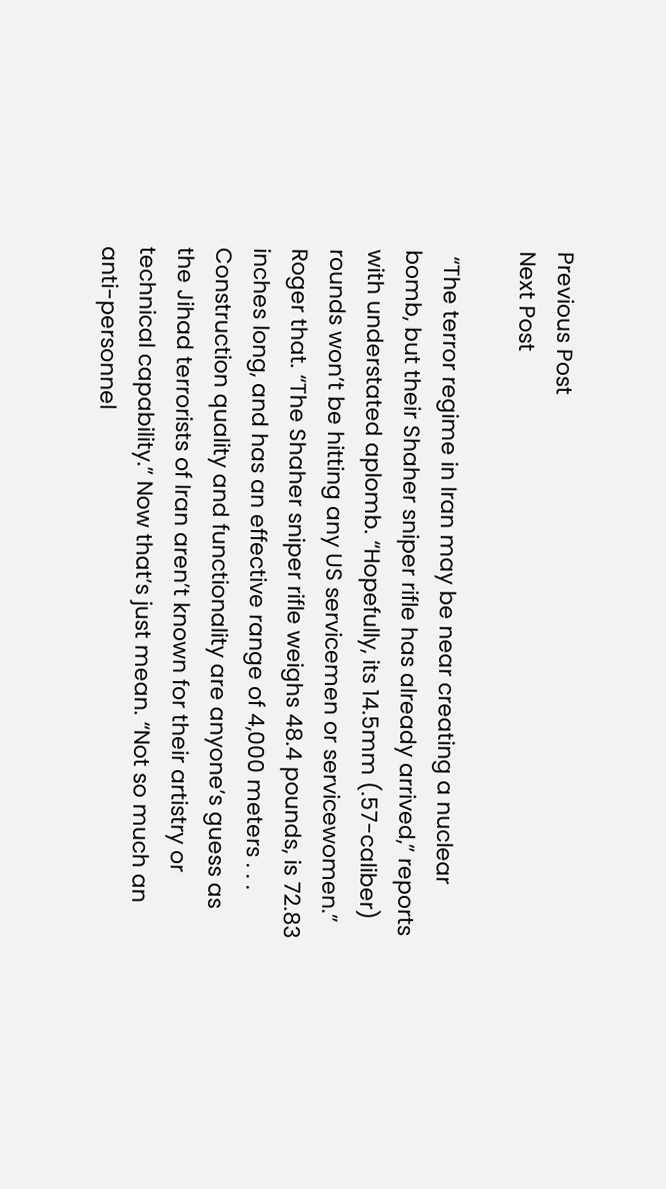Previous Post
Next Post

 “The terror regime in Iran may be near creating a nuclear bomb, but their Shaher sniper rifle has already arrived,” reports with understated aplomb. “Hopefully, its 14.5mm (.57-caliber) rounds won’t be hitting any US servicemen or servicewomen.” Roger that. “The Shaher sniper rifle weighs 48.4 pounds, is 72.83 inches long, and has an effective range of 4,000 meters . . . Construction quality and functionality are anyone’s guess as the Jihad terrorists of Iran aren’t known for their artistry or technical capability.” Now that’s just mean. “Not so much an anti-personnel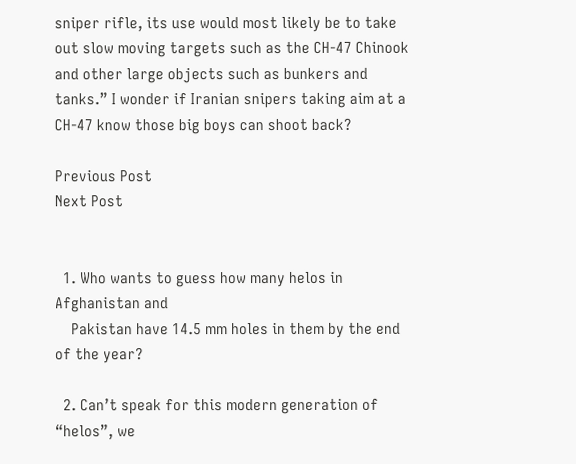sniper rifle, its use would most likely be to take out slow moving targets such as the CH-47 Chinook and other large objects such as bunkers and tanks.” I wonder if Iranian snipers taking aim at a CH-47 know those big boys can shoot back?

Previous Post
Next Post


  1. Who wants to guess how many helos in Afghanistan and
    Pakistan have 14.5 mm holes in them by the end of the year?

  2. Can’t speak for this modern generation of “helos”, we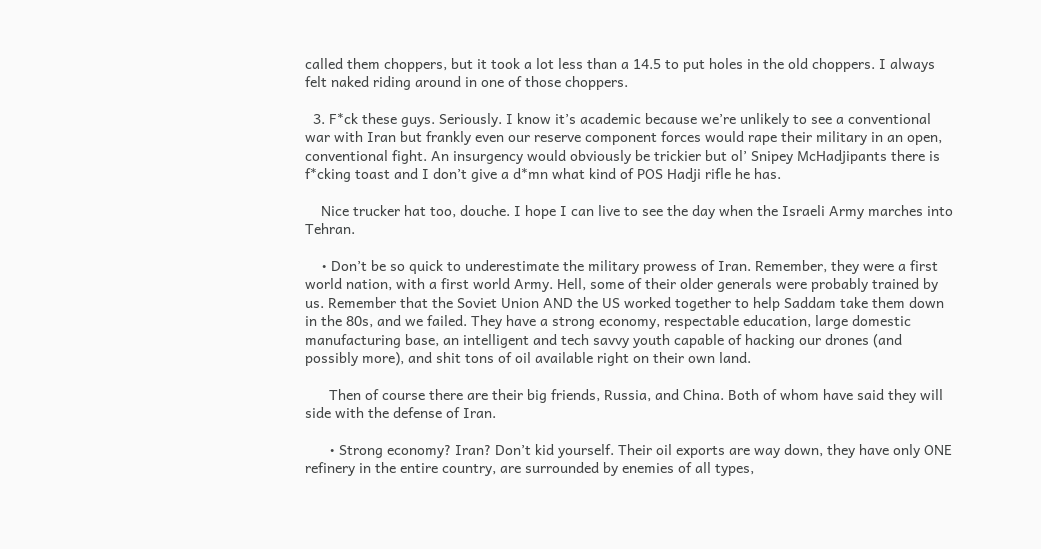called them choppers, but it took a lot less than a 14.5 to put holes in the old choppers. I always felt naked riding around in one of those choppers.

  3. F*ck these guys. Seriously. I know it’s academic because we’re unlikely to see a conventional war with Iran but frankly even our reserve component forces would rape their military in an open, conventional fight. An insurgency would obviously be trickier but ol’ Snipey McHadjipants there is f*cking toast and I don’t give a d*mn what kind of POS Hadji rifle he has.

    Nice trucker hat too, douche. I hope I can live to see the day when the Israeli Army marches into Tehran.

    • Don’t be so quick to underestimate the military prowess of Iran. Remember, they were a first world nation, with a first world Army. Hell, some of their older generals were probably trained by us. Remember that the Soviet Union AND the US worked together to help Saddam take them down in the 80s, and we failed. They have a strong economy, respectable education, large domestic manufacturing base, an intelligent and tech savvy youth capable of hacking our drones (and possibly more), and shit tons of oil available right on their own land.

      Then of course there are their big friends, Russia, and China. Both of whom have said they will side with the defense of Iran.

      • Strong economy? Iran? Don’t kid yourself. Their oil exports are way down, they have only ONE refinery in the entire country, are surrounded by enemies of all types,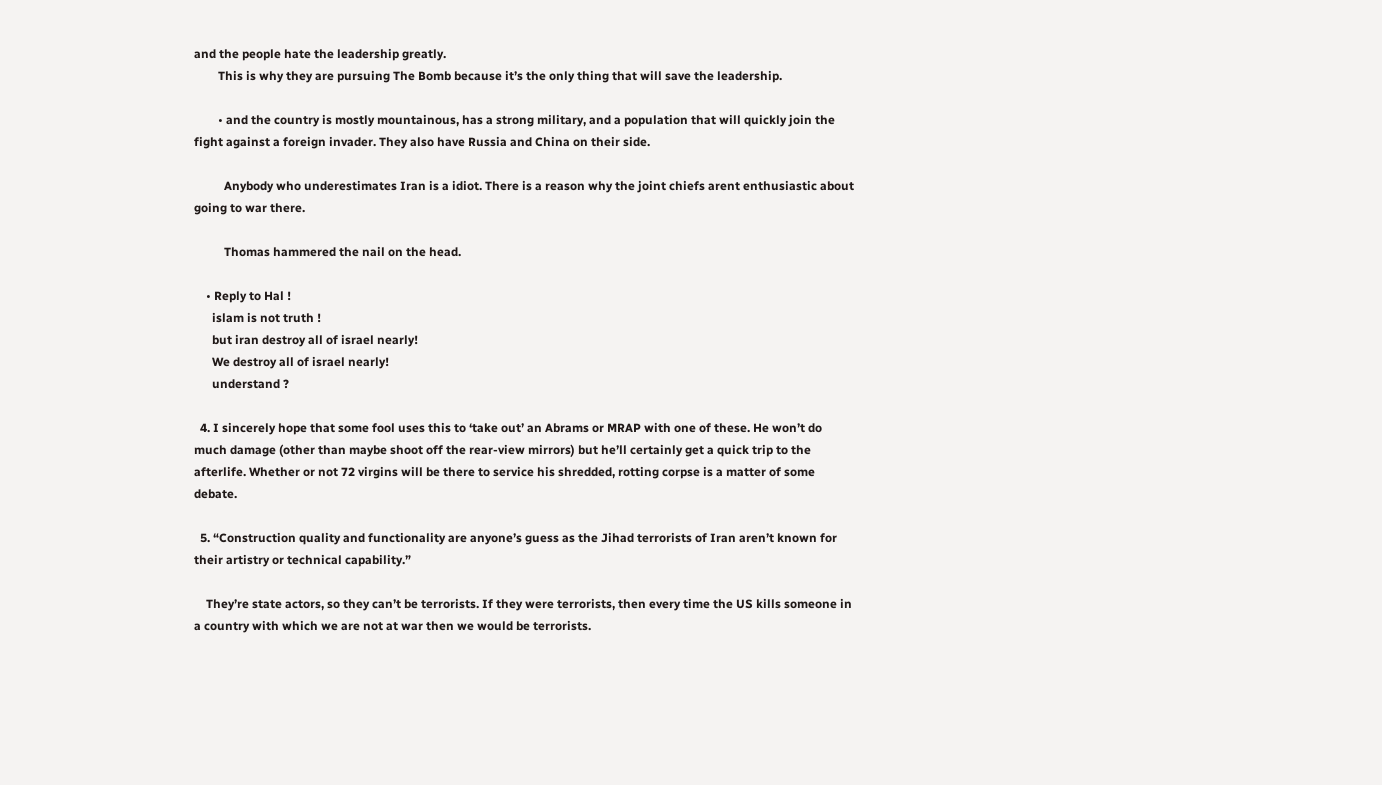and the people hate the leadership greatly.
        This is why they are pursuing The Bomb because it’s the only thing that will save the leadership.

        • and the country is mostly mountainous, has a strong military, and a population that will quickly join the fight against a foreign invader. They also have Russia and China on their side.

          Anybody who underestimates Iran is a idiot. There is a reason why the joint chiefs arent enthusiastic about going to war there.

          Thomas hammered the nail on the head.

    • Reply to Hal !
      islam is not truth !
      but iran destroy all of israel nearly!
      We destroy all of israel nearly!
      understand ?

  4. I sincerely hope that some fool uses this to ‘take out’ an Abrams or MRAP with one of these. He won’t do much damage (other than maybe shoot off the rear-view mirrors) but he’ll certainly get a quick trip to the afterlife. Whether or not 72 virgins will be there to service his shredded, rotting corpse is a matter of some debate.

  5. “Construction quality and functionality are anyone’s guess as the Jihad terrorists of Iran aren’t known for their artistry or technical capability.”

    They’re state actors, so they can’t be terrorists. If they were terrorists, then every time the US kills someone in a country with which we are not at war then we would be terrorists.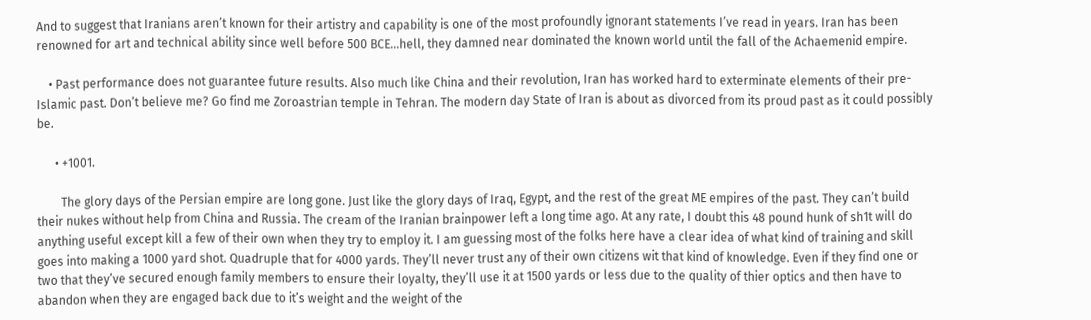And to suggest that Iranians aren’t known for their artistry and capability is one of the most profoundly ignorant statements I’ve read in years. Iran has been renowned for art and technical ability since well before 500 BCE…hell, they damned near dominated the known world until the fall of the Achaemenid empire.

    • Past performance does not guarantee future results. Also much like China and their revolution, Iran has worked hard to exterminate elements of their pre- Islamic past. Don’t believe me? Go find me Zoroastrian temple in Tehran. The modern day State of Iran is about as divorced from its proud past as it could possibly be.

      • +1001.

        The glory days of the Persian empire are long gone. Just like the glory days of Iraq, Egypt, and the rest of the great ME empires of the past. They can’t build their nukes without help from China and Russia. The cream of the Iranian brainpower left a long time ago. At any rate, I doubt this 48 pound hunk of sh1t will do anything useful except kill a few of their own when they try to employ it. I am guessing most of the folks here have a clear idea of what kind of training and skill goes into making a 1000 yard shot. Quadruple that for 4000 yards. They’ll never trust any of their own citizens wit that kind of knowledge. Even if they find one or two that they’ve secured enough family members to ensure their loyalty, they’ll use it at 1500 yards or less due to the quality of thier optics and then have to abandon when they are engaged back due to it’s weight and the weight of the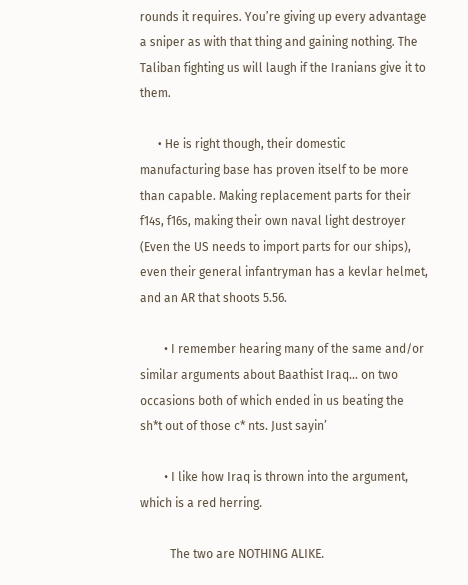rounds it requires. You’re giving up every advantage a sniper as with that thing and gaining nothing. The Taliban fighting us will laugh if the Iranians give it to them.

      • He is right though, their domestic manufacturing base has proven itself to be more than capable. Making replacement parts for their f14s, f16s, making their own naval light destroyer (Even the US needs to import parts for our ships), even their general infantryman has a kevlar helmet, and an AR that shoots 5.56.

        • I remember hearing many of the same and/or similar arguments about Baathist Iraq… on two occasions both of which ended in us beating the sh*t out of those c* nts. Just sayin’

        • I like how Iraq is thrown into the argument, which is a red herring.

          The two are NOTHING ALIKE.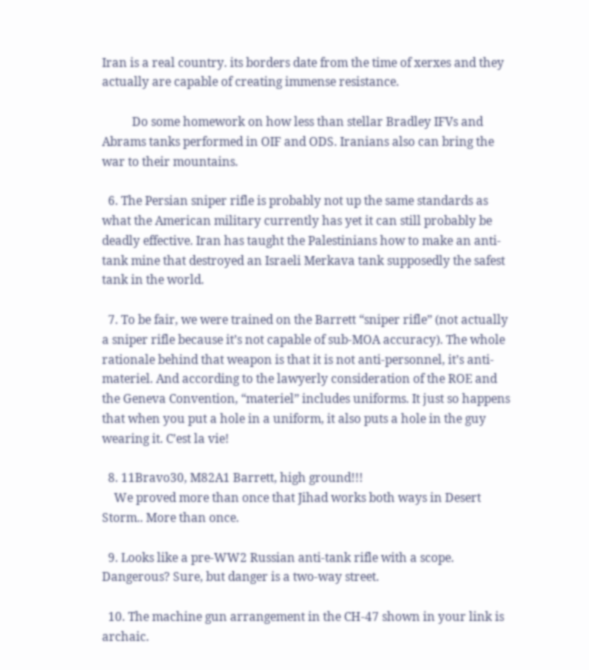Iran is a real country. its borders date from the time of xerxes and they actually are capable of creating immense resistance.

          Do some homework on how less than stellar Bradley IFVs and Abrams tanks performed in OIF and ODS. Iranians also can bring the war to their mountains.

  6. The Persian sniper rifle is probably not up the same standards as what the American military currently has yet it can still probably be deadly effective. Iran has taught the Palestinians how to make an anti-tank mine that destroyed an Israeli Merkava tank supposedly the safest tank in the world.

  7. To be fair, we were trained on the Barrett “sniper rifle” (not actually a sniper rifle because it’s not capable of sub-MOA accuracy). The whole rationale behind that weapon is that it is not anti-personnel, it’s anti-materiel. And according to the lawyerly consideration of the ROE and the Geneva Convention, “materiel” includes uniforms. It just so happens that when you put a hole in a uniform, it also puts a hole in the guy wearing it. C’est la vie!

  8. 11Bravo30, M82A1 Barrett, high ground!!!
    We proved more than once that Jihad works both ways in Desert Storm.. More than once.

  9. Looks like a pre-WW2 Russian anti-tank rifle with a scope. Dangerous? Sure, but danger is a two-way street.

  10. The machine gun arrangement in the CH-47 shown in your link is archaic.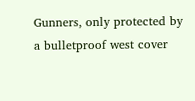Gunners, only protected by a bulletproof west cover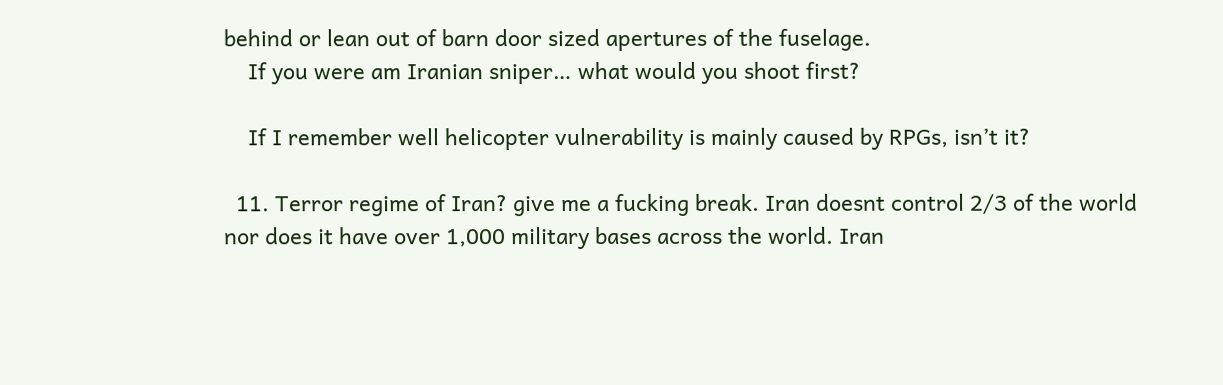behind or lean out of barn door sized apertures of the fuselage.
    If you were am Iranian sniper… what would you shoot first?

    If I remember well helicopter vulnerability is mainly caused by RPGs, isn’t it?

  11. Terror regime of Iran? give me a fucking break. Iran doesnt control 2/3 of the world nor does it have over 1,000 military bases across the world. Iran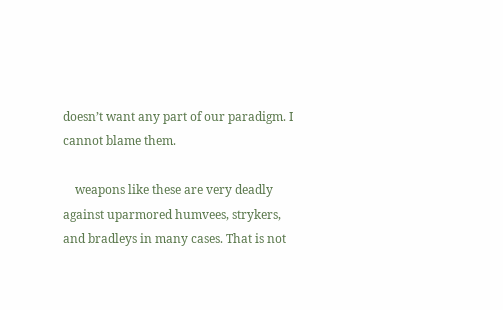doesn’t want any part of our paradigm. I cannot blame them.

    weapons like these are very deadly against uparmored humvees, strykers, and bradleys in many cases. That is not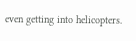even getting into helicopters.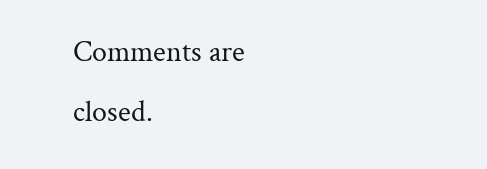Comments are closed.